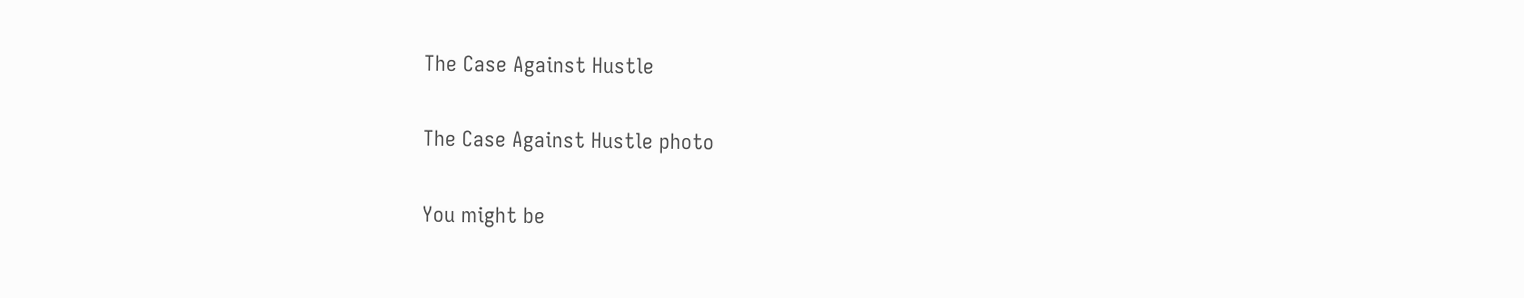The Case Against Hustle

The Case Against Hustle photo

You might be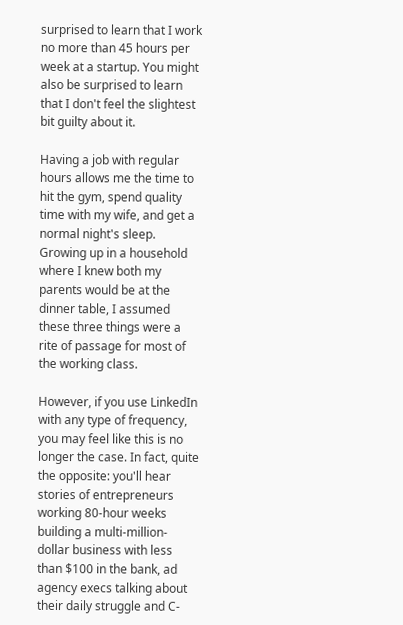surprised to learn that I work no more than 45 hours per week at a startup. You might also be surprised to learn that I don't feel the slightest bit guilty about it.

Having a job with regular hours allows me the time to hit the gym, spend quality time with my wife, and get a normal night's sleep. Growing up in a household where I knew both my parents would be at the dinner table, I assumed these three things were a rite of passage for most of the working class.

However, if you use LinkedIn with any type of frequency, you may feel like this is no longer the case. In fact, quite the opposite: you'll hear stories of entrepreneurs working 80-hour weeks building a multi-million-dollar business with less than $100 in the bank, ad agency execs talking about their daily struggle and C-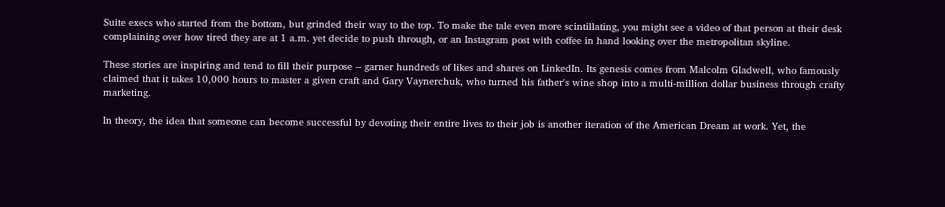Suite execs who started from the bottom, but grinded their way to the top. To make the tale even more scintillating, you might see a video of that person at their desk complaining over how tired they are at 1 a.m. yet decide to push through, or an Instagram post with coffee in hand looking over the metropolitan skyline.

These stories are inspiring and tend to fill their purpose -- garner hundreds of likes and shares on LinkedIn. Its genesis comes from Malcolm Gladwell, who famously claimed that it takes 10,000 hours to master a given craft and Gary Vaynerchuk, who turned his father's wine shop into a multi-million dollar business through crafty marketing.

In theory, the idea that someone can become successful by devoting their entire lives to their job is another iteration of the American Dream at work. Yet, the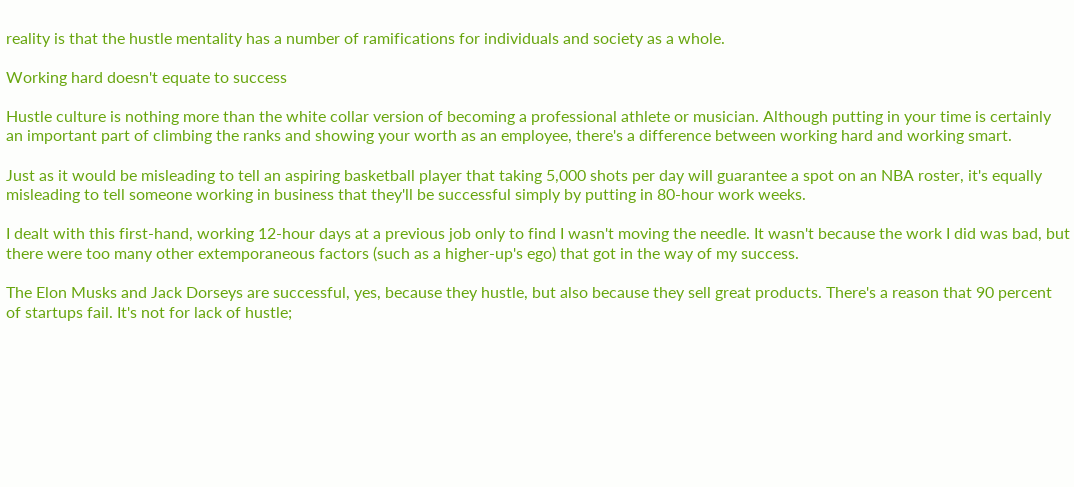reality is that the hustle mentality has a number of ramifications for individuals and society as a whole.

Working hard doesn't equate to success

Hustle culture is nothing more than the white collar version of becoming a professional athlete or musician. Although putting in your time is certainly an important part of climbing the ranks and showing your worth as an employee, there's a difference between working hard and working smart.

Just as it would be misleading to tell an aspiring basketball player that taking 5,000 shots per day will guarantee a spot on an NBA roster, it's equally misleading to tell someone working in business that they'll be successful simply by putting in 80-hour work weeks.

I dealt with this first-hand, working 12-hour days at a previous job only to find I wasn't moving the needle. It wasn't because the work I did was bad, but there were too many other extemporaneous factors (such as a higher-up's ego) that got in the way of my success.

The Elon Musks and Jack Dorseys are successful, yes, because they hustle, but also because they sell great products. There's a reason that 90 percent of startups fail. It's not for lack of hustle;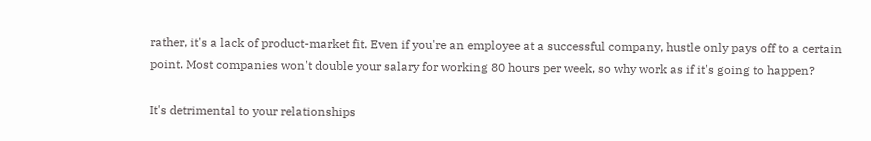rather, it's a lack of product-market fit. Even if you're an employee at a successful company, hustle only pays off to a certain point. Most companies won't double your salary for working 80 hours per week, so why work as if it's going to happen?

It's detrimental to your relationships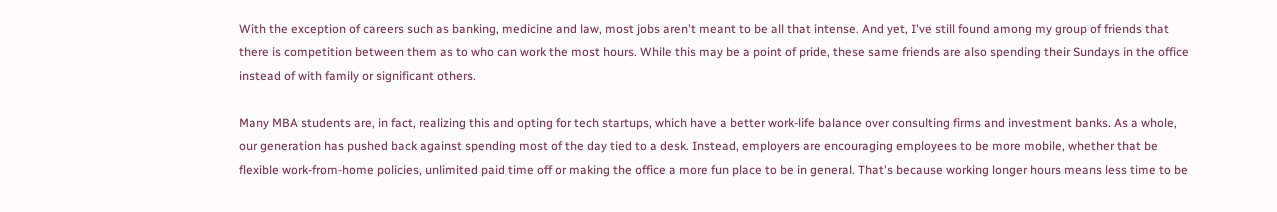With the exception of careers such as banking, medicine and law, most jobs aren't meant to be all that intense. And yet, I've still found among my group of friends that there is competition between them as to who can work the most hours. While this may be a point of pride, these same friends are also spending their Sundays in the office instead of with family or significant others.

Many MBA students are, in fact, realizing this and opting for tech startups, which have a better work-life balance over consulting firms and investment banks. As a whole, our generation has pushed back against spending most of the day tied to a desk. Instead, employers are encouraging employees to be more mobile, whether that be flexible work-from-home policies, unlimited paid time off or making the office a more fun place to be in general. That's because working longer hours means less time to be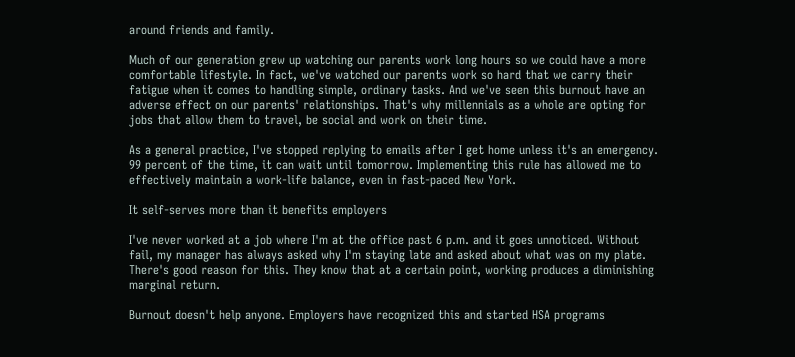around friends and family.

Much of our generation grew up watching our parents work long hours so we could have a more comfortable lifestyle. In fact, we've watched our parents work so hard that we carry their fatigue when it comes to handling simple, ordinary tasks. And we've seen this burnout have an adverse effect on our parents' relationships. That's why millennials as a whole are opting for jobs that allow them to travel, be social and work on their time.

As a general practice, I've stopped replying to emails after I get home unless it's an emergency. 99 percent of the time, it can wait until tomorrow. Implementing this rule has allowed me to effectively maintain a work-life balance, even in fast-paced New York.

It self-serves more than it benefits employers

I've never worked at a job where I'm at the office past 6 p.m. and it goes unnoticed. Without fail, my manager has always asked why I'm staying late and asked about what was on my plate. There's good reason for this. They know that at a certain point, working produces a diminishing marginal return.

Burnout doesn't help anyone. Employers have recognized this and started HSA programs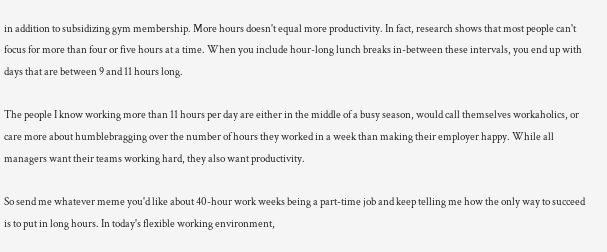in addition to subsidizing gym membership. More hours doesn't equal more productivity. In fact, research shows that most people can't focus for more than four or five hours at a time. When you include hour-long lunch breaks in-between these intervals, you end up with days that are between 9 and 11 hours long.

The people I know working more than 11 hours per day are either in the middle of a busy season, would call themselves workaholics, or care more about humblebragging over the number of hours they worked in a week than making their employer happy. While all managers want their teams working hard, they also want productivity.

So send me whatever meme you'd like about 40-hour work weeks being a part-time job and keep telling me how the only way to succeed is to put in long hours. In today's flexible working environment,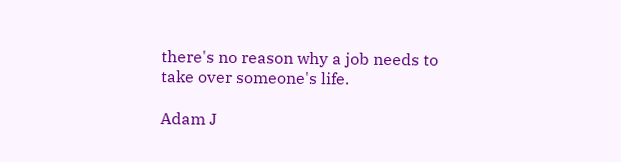there's no reason why a job needs to take over someone's life.

Adam J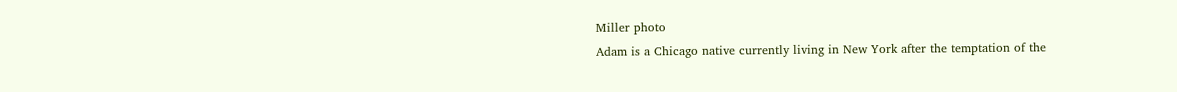Miller photo
Adam is a Chicago native currently living in New York after the temptation of the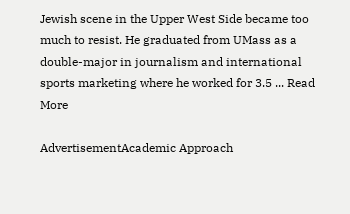Jewish scene in the Upper West Side became too much to resist. He graduated from UMass as a double-major in journalism and international sports marketing where he worked for 3.5 ... Read More

AdvertisementAcademic Approach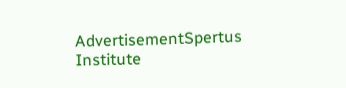AdvertisementSpertus Institute